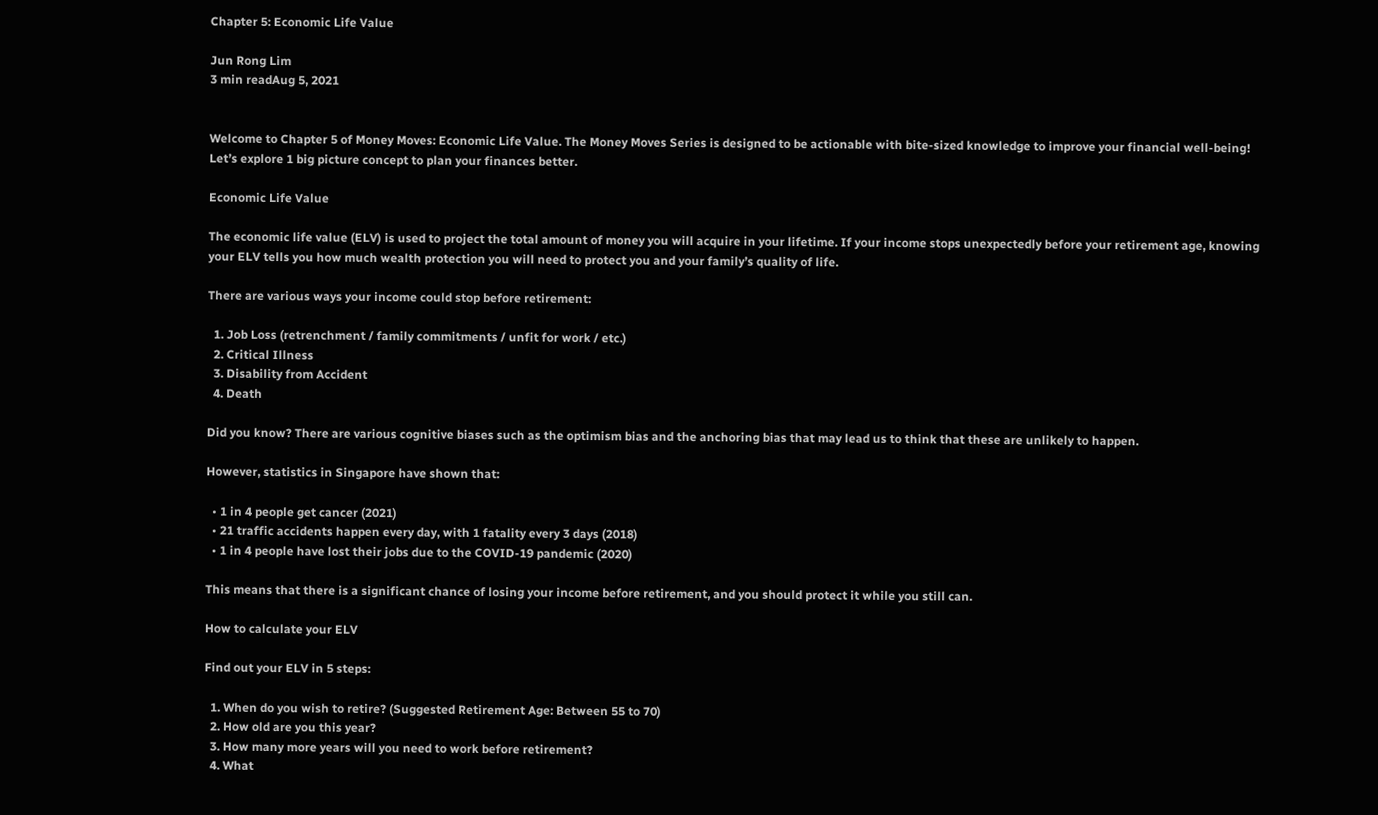Chapter 5: Economic Life Value

Jun Rong Lim
3 min readAug 5, 2021


Welcome to Chapter 5 of Money Moves: Economic Life Value. The Money Moves Series is designed to be actionable with bite-sized knowledge to improve your financial well-being! Let’s explore 1 big picture concept to plan your finances better.

Economic Life Value

The economic life value (ELV) is used to project the total amount of money you will acquire in your lifetime. If your income stops unexpectedly before your retirement age, knowing your ELV tells you how much wealth protection you will need to protect you and your family’s quality of life.

There are various ways your income could stop before retirement:

  1. Job Loss (retrenchment / family commitments / unfit for work / etc.)
  2. Critical Illness
  3. Disability from Accident
  4. Death

Did you know? There are various cognitive biases such as the optimism bias and the anchoring bias that may lead us to think that these are unlikely to happen.

However, statistics in Singapore have shown that:

  • 1 in 4 people get cancer (2021)
  • 21 traffic accidents happen every day, with 1 fatality every 3 days (2018)
  • 1 in 4 people have lost their jobs due to the COVID-19 pandemic (2020)

This means that there is a significant chance of losing your income before retirement, and you should protect it while you still can.

How to calculate your ELV

Find out your ELV in 5 steps:

  1. When do you wish to retire? (Suggested Retirement Age: Between 55 to 70)
  2. How old are you this year?
  3. How many more years will you need to work before retirement?
  4. What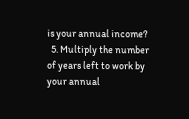is your annual income?
  5. Multiply the number of years left to work by your annual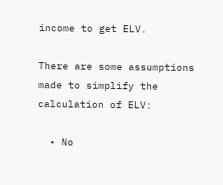income to get ELV.

There are some assumptions made to simplify the calculation of ELV:

  • No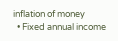inflation of money
  • Fixed annual income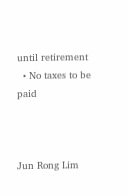until retirement
  • No taxes to be paid



Jun Rong Lim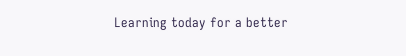Learning today for a better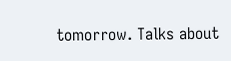tomorrow. Talks about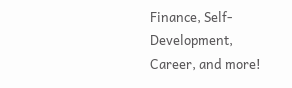Finance, Self-Development, Career, and more!